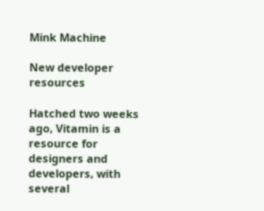Mink Machine

New developer resources

Hatched two weeks ago, Vitamin is a resource for designers and developers, with several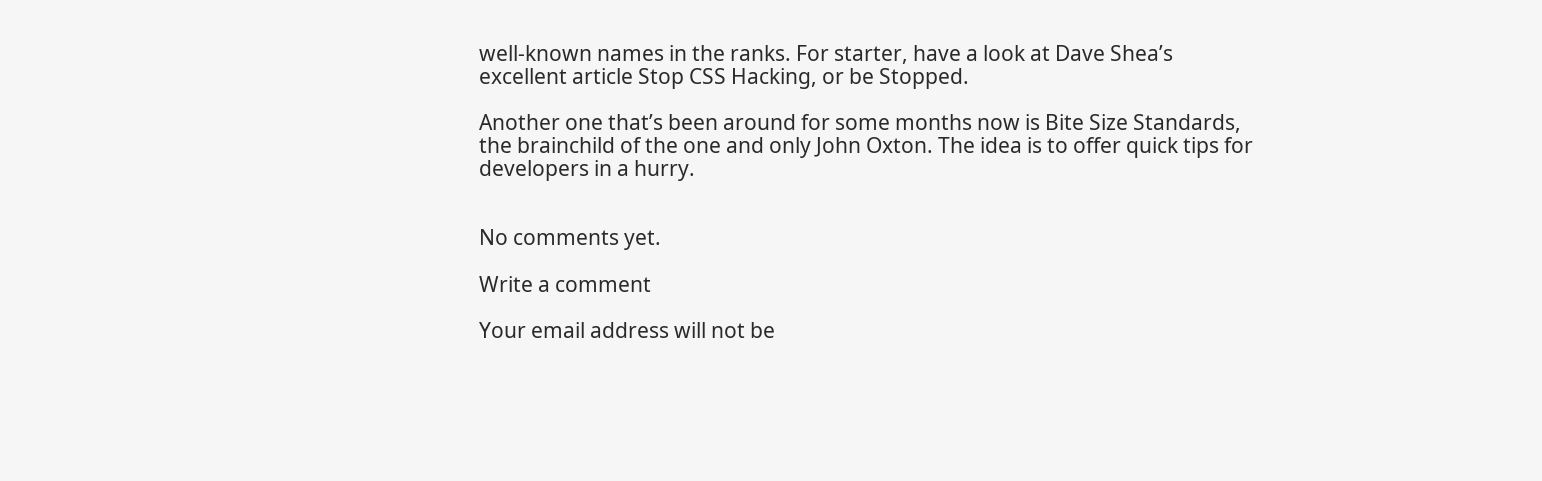well-known names in the ranks. For starter, have a look at Dave Shea’s excellent article Stop CSS Hacking, or be Stopped.

Another one that’s been around for some months now is Bite Size Standards, the brainchild of the one and only John Oxton. The idea is to offer quick tips for developers in a hurry.


No comments yet.

Write a comment

Your email address will not be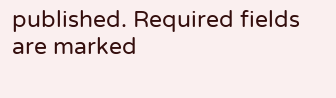published. Required fields are marked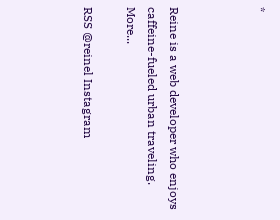*



Reine is a web developer who enjoys caffeine-fueled urban traveling. More...

RSS @reinel Instagram